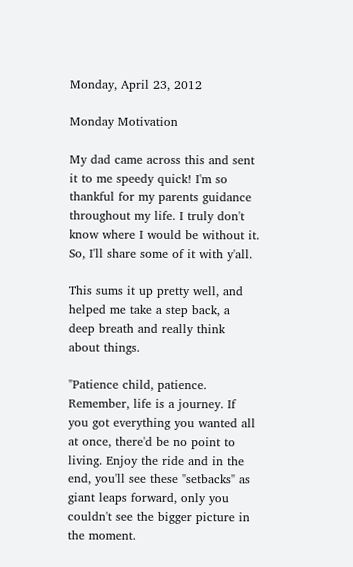Monday, April 23, 2012

Monday Motivation

My dad came across this and sent it to me speedy quick! I'm so thankful for my parents guidance throughout my life. I truly don't know where I would be without it. So, I'll share some of it with y'all.

This sums it up pretty well, and helped me take a step back, a deep breath and really think about things.

"Patience child, patience. Remember, life is a journey. If you got everything you wanted all at once, there'd be no point to living. Enjoy the ride and in the end, you'll see these "setbacks" as giant leaps forward, only you couldn't see the bigger picture in the moment.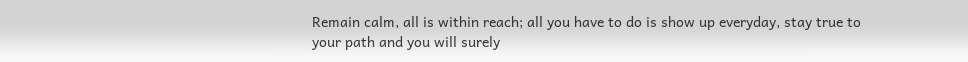Remain calm, all is within reach; all you have to do is show up everyday, stay true to your path and you will surely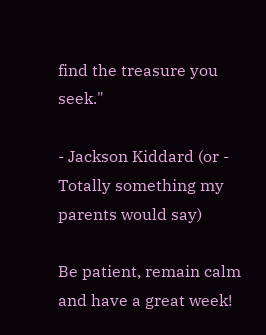find the treasure you seek."

- Jackson Kiddard (or - Totally something my parents would say)

Be patient, remain calm and have a great week!